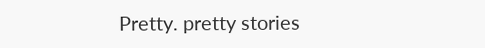Pretty. pretty stories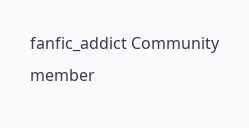fanfic_addict Community member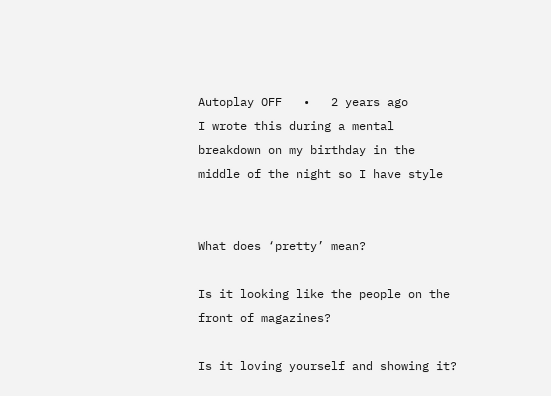Autoplay OFF   •   2 years ago
I wrote this during a mental breakdown on my birthday in the middle of the night so I have style


What does ‘pretty’ mean?

Is it looking like the people on the front of magazines?

Is it loving yourself and showing it?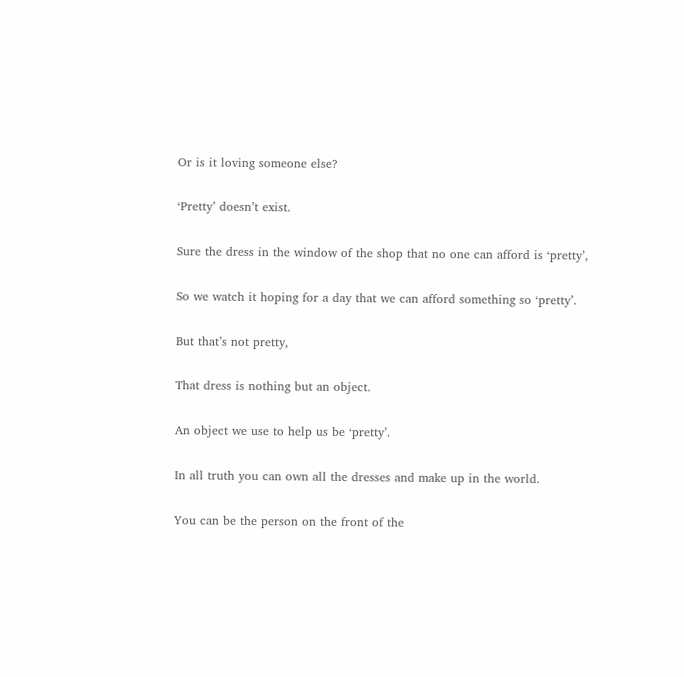Or is it loving someone else?

‘Pretty’ doesn’t exist.

Sure the dress in the window of the shop that no one can afford is ‘pretty’,

So we watch it hoping for a day that we can afford something so ‘pretty’.

But that’s not pretty,

That dress is nothing but an object.

An object we use to help us be ‘pretty’.

In all truth you can own all the dresses and make up in the world.

You can be the person on the front of the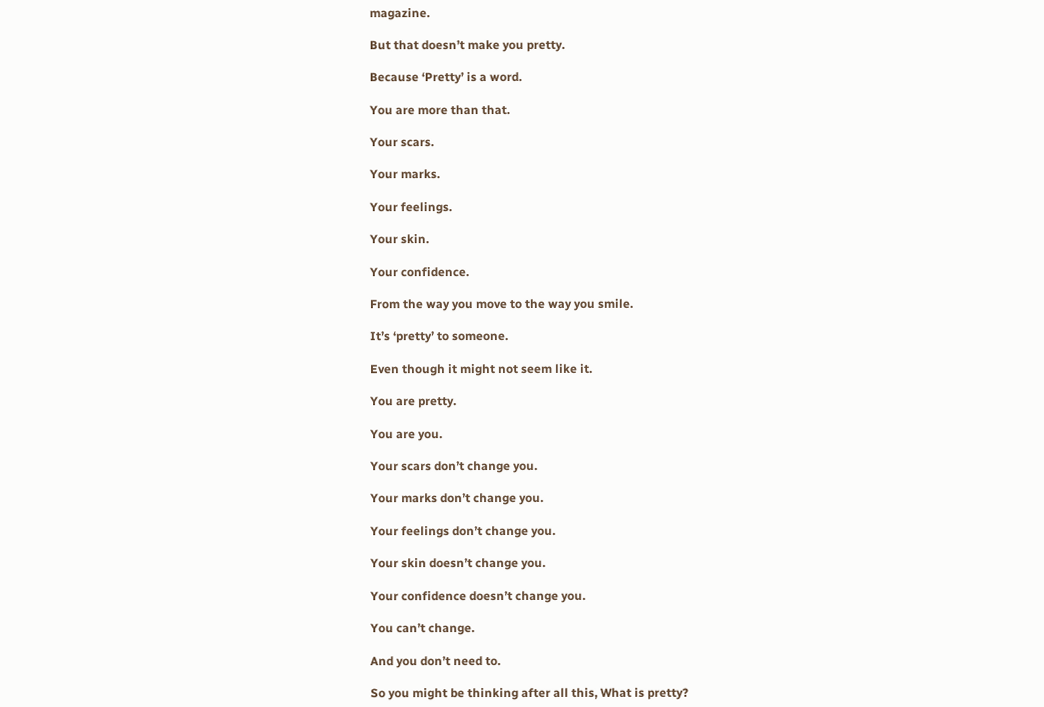magazine.

But that doesn’t make you pretty.

Because ‘Pretty’ is a word.

You are more than that.

Your scars.

Your marks.

Your feelings.

Your skin.

Your confidence.

From the way you move to the way you smile.

It’s ‘pretty’ to someone.

Even though it might not seem like it.

You are pretty.

You are you.

Your scars don’t change you.

Your marks don’t change you.

Your feelings don’t change you.

Your skin doesn’t change you.

Your confidence doesn’t change you.

You can’t change.

And you don’t need to.

So you might be thinking after all this, What is pretty?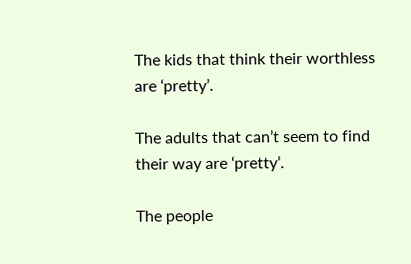The kids that think their worthless are ‘pretty’.

The adults that can’t seem to find their way are ‘pretty’.

The people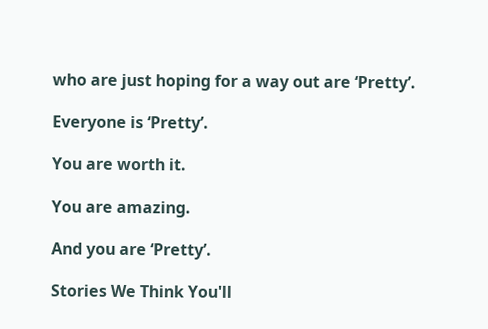who are just hoping for a way out are ‘Pretty’.

Everyone is ‘Pretty’.

You are worth it.

You are amazing.

And you are ‘Pretty’.

Stories We Think You'll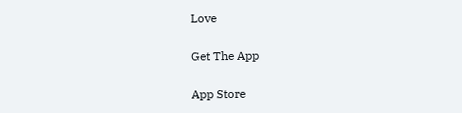Love

Get The App

App Store